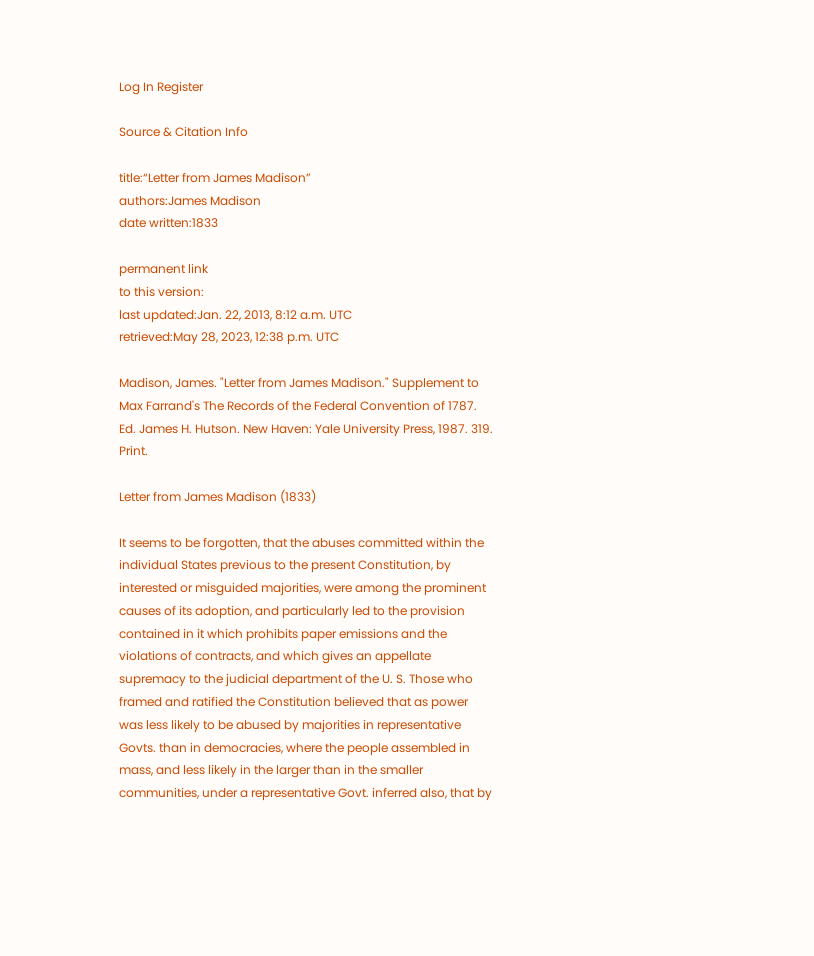Log In Register

Source & Citation Info

title:“Letter from James Madison”
authors:James Madison
date written:1833

permanent link
to this version:
last updated:Jan. 22, 2013, 8:12 a.m. UTC
retrieved:May 28, 2023, 12:38 p.m. UTC

Madison, James. "Letter from James Madison." Supplement to Max Farrand's The Records of the Federal Convention of 1787. Ed. James H. Hutson. New Haven: Yale University Press, 1987. 319. Print.

Letter from James Madison (1833)

It seems to be forgotten, that the abuses committed within the individual States previous to the present Constitution, by interested or misguided majorities, were among the prominent causes of its adoption, and particularly led to the provision contained in it which prohibits paper emissions and the violations of contracts, and which gives an appellate supremacy to the judicial department of the U. S. Those who framed and ratified the Constitution believed that as power was less likely to be abused by majorities in representative Govts. than in democracies, where the people assembled in mass, and less likely in the larger than in the smaller communities, under a representative Govt. inferred also, that by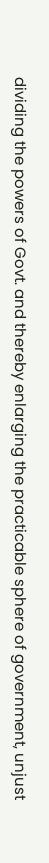dividing the powers of Govt. and thereby enlarging the practicable sphere of government, unjust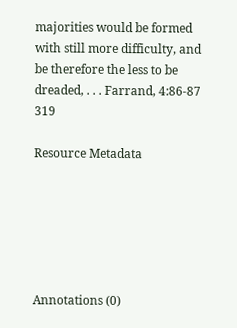majorities would be formed with still more difficulty, and be therefore the less to be dreaded, . . . Farrand, 4:86-87 319

Resource Metadata






Annotations (0)